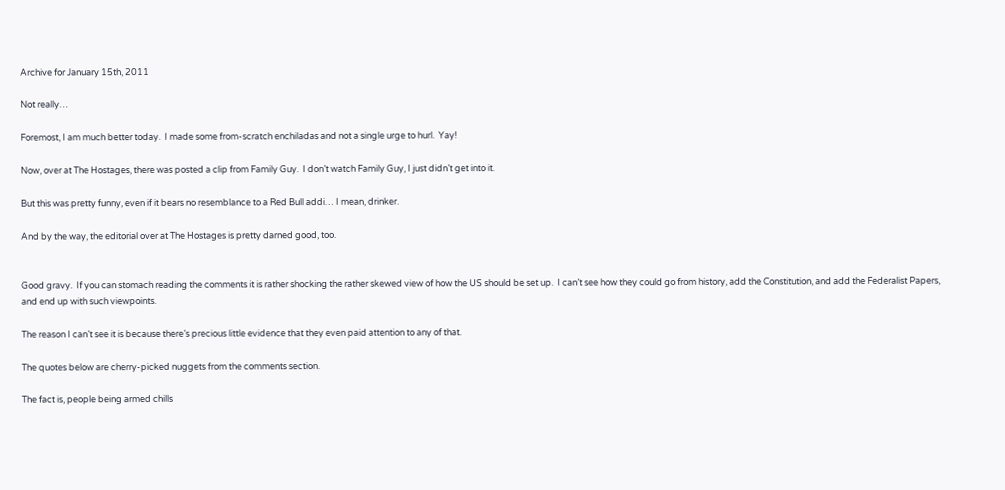Archive for January 15th, 2011

Not really…

Foremost, I am much better today.  I made some from-scratch enchiladas and not a single urge to hurl.  Yay!

Now, over at The Hostages, there was posted a clip from Family Guy.  I don’t watch Family Guy, I just didn’t get into it.

But this was pretty funny, even if it bears no resemblance to a Red Bull addi… I mean, drinker.

And by the way, the editorial over at The Hostages is pretty darned good, too.


Good gravy.  If you can stomach reading the comments it is rather shocking the rather skewed view of how the US should be set up.  I can’t see how they could go from history, add the Constitution, and add the Federalist Papers, and end up with such viewpoints.

The reason I can’t see it is because there’s precious little evidence that they even paid attention to any of that.

The quotes below are cherry-picked nuggets from the comments section.

The fact is, people being armed chills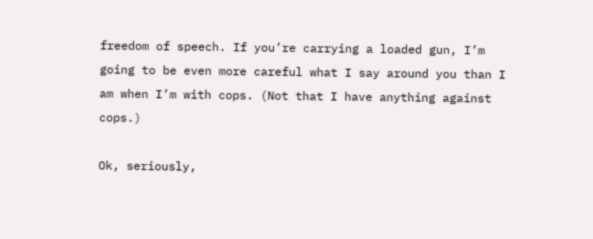freedom of speech. If you’re carrying a loaded gun, I’m going to be even more careful what I say around you than I am when I’m with cops. (Not that I have anything against cops.)

Ok, seriously,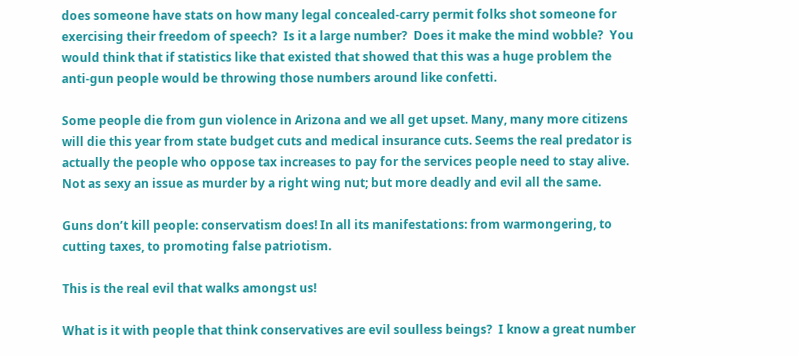does someone have stats on how many legal concealed-carry permit folks shot someone for exercising their freedom of speech?  Is it a large number?  Does it make the mind wobble?  You would think that if statistics like that existed that showed that this was a huge problem the anti-gun people would be throwing those numbers around like confetti.

Some people die from gun violence in Arizona and we all get upset. Many, many more citizens will die this year from state budget cuts and medical insurance cuts. Seems the real predator is actually the people who oppose tax increases to pay for the services people need to stay alive. Not as sexy an issue as murder by a right wing nut; but more deadly and evil all the same.

Guns don’t kill people: conservatism does! In all its manifestations: from warmongering, to cutting taxes, to promoting false patriotism.

This is the real evil that walks amongst us!

What is it with people that think conservatives are evil soulless beings?  I know a great number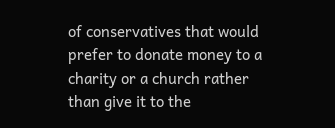of conservatives that would prefer to donate money to a charity or a church rather than give it to the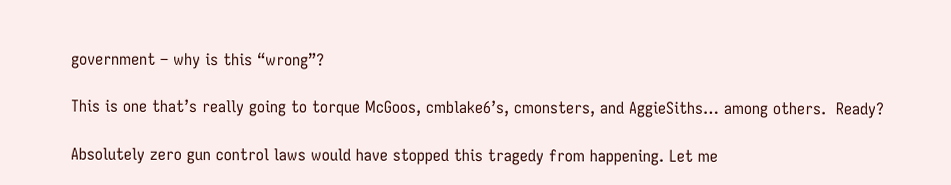government – why is this “wrong”?

This is one that’s really going to torque McGoos, cmblake6’s, cmonsters, and AggieSiths… among others.  Ready?

Absolutely zero gun control laws would have stopped this tragedy from happening. Let me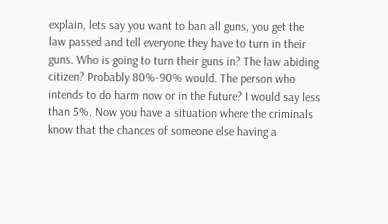explain, lets say you want to ban all guns, you get the law passed and tell everyone they have to turn in their guns. Who is going to turn their guns in? The law abiding citizen? Probably 80%-90% would. The person who intends to do harm now or in the future? I would say less than 5%. Now you have a situation where the criminals know that the chances of someone else having a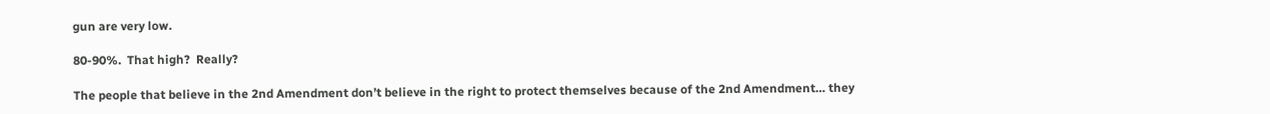gun are very low.

80-90%.  That high?  Really?

The people that believe in the 2nd Amendment don’t believe in the right to protect themselves because of the 2nd Amendment… they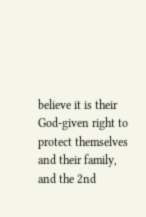believe it is their God-given right to protect themselves and their family, and the 2nd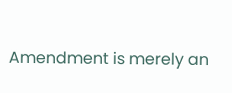Amendment is merely an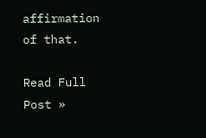affirmation of that.

Read Full Post »